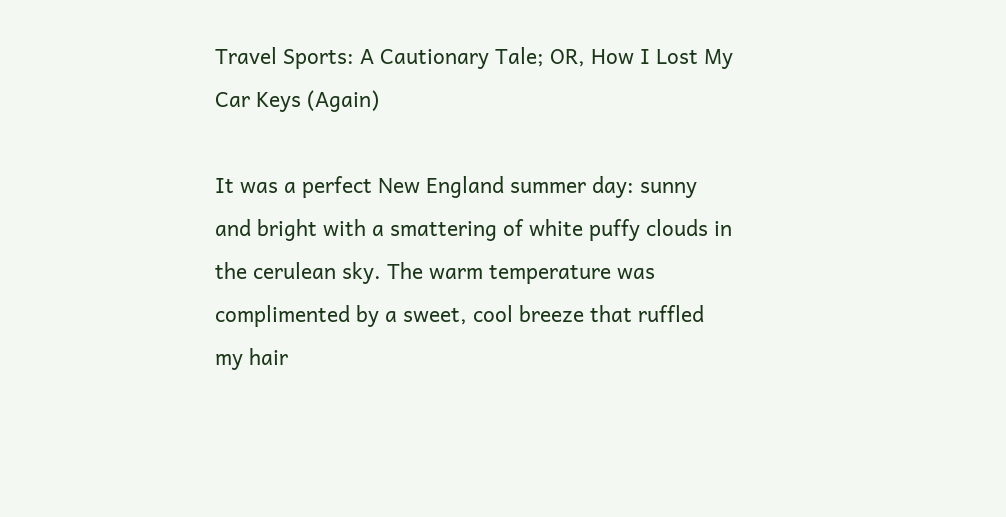Travel Sports: A Cautionary Tale; OR, How I Lost My Car Keys (Again)

It was a perfect New England summer day: sunny and bright with a smattering of white puffy clouds in the cerulean sky. The warm temperature was complimented by a sweet, cool breeze that ruffled my hair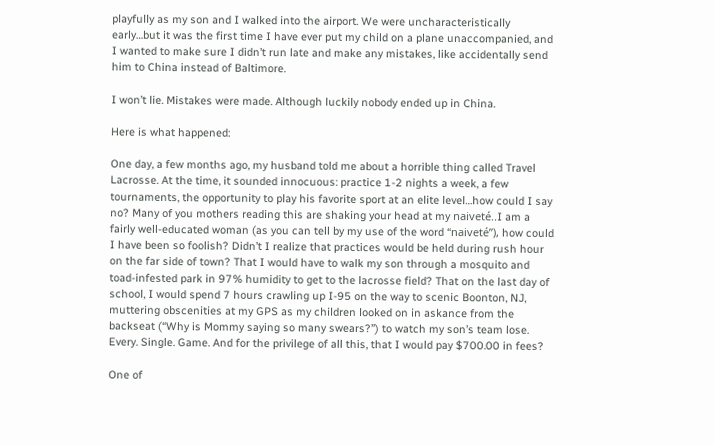playfully as my son and I walked into the airport. We were uncharacteristically early…but it was the first time I have ever put my child on a plane unaccompanied, and I wanted to make sure I didn’t run late and make any mistakes, like accidentally send him to China instead of Baltimore.

I won’t lie. Mistakes were made. Although luckily nobody ended up in China.

Here is what happened:

One day, a few months ago, my husband told me about a horrible thing called Travel Lacrosse. At the time, it sounded innocuous: practice 1-2 nights a week, a few tournaments, the opportunity to play his favorite sport at an elite level…how could I say no? Many of you mothers reading this are shaking your head at my naiveté..I am a fairly well-educated woman (as you can tell by my use of the word “naiveté”), how could I have been so foolish? Didn’t I realize that practices would be held during rush hour on the far side of town? That I would have to walk my son through a mosquito and toad-infested park in 97% humidity to get to the lacrosse field? That on the last day of school, I would spend 7 hours crawling up I-95 on the way to scenic Boonton, NJ, muttering obscenities at my GPS as my children looked on in askance from the backseat (“Why is Mommy saying so many swears?”) to watch my son’s team lose. Every. Single. Game. And for the privilege of all this, that I would pay $700.00 in fees?

One of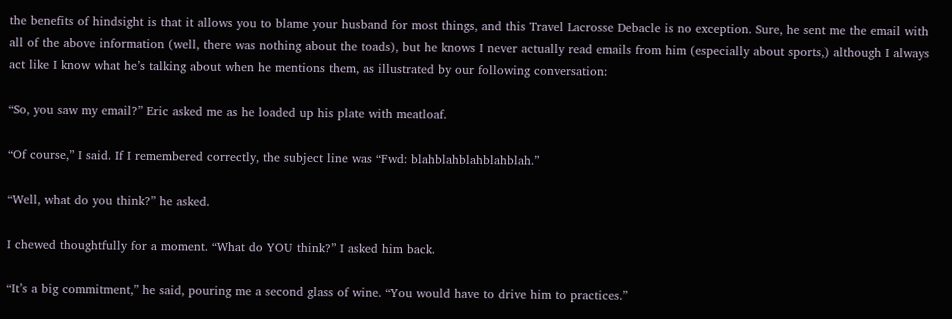the benefits of hindsight is that it allows you to blame your husband for most things, and this Travel Lacrosse Debacle is no exception. Sure, he sent me the email with all of the above information (well, there was nothing about the toads), but he knows I never actually read emails from him (especially about sports,) although I always act like I know what he’s talking about when he mentions them, as illustrated by our following conversation:

“So, you saw my email?” Eric asked me as he loaded up his plate with meatloaf.

“Of course,” I said. If I remembered correctly, the subject line was “Fwd: blahblahblahblahblah.”

“Well, what do you think?” he asked.

I chewed thoughtfully for a moment. “What do YOU think?” I asked him back.

“It’s a big commitment,” he said, pouring me a second glass of wine. “You would have to drive him to practices.”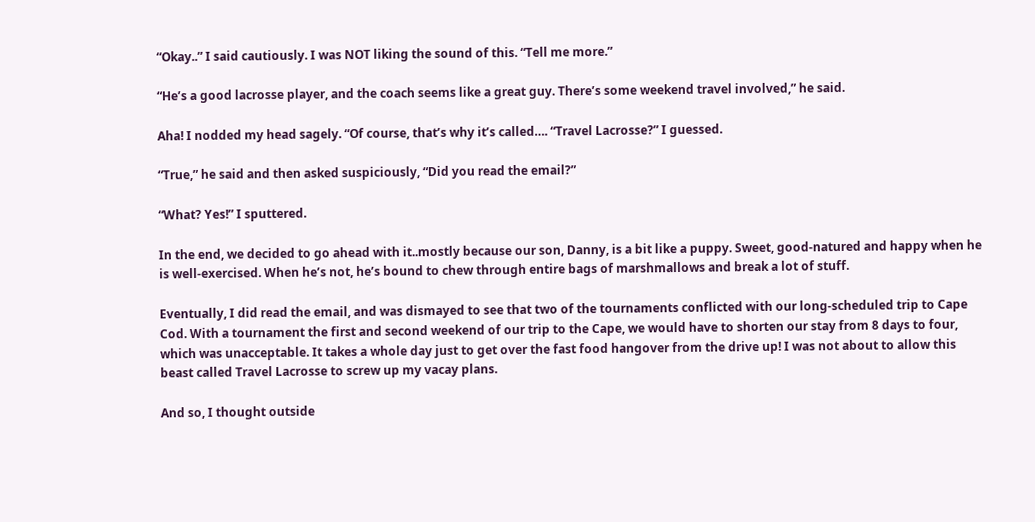“Okay..” I said cautiously. I was NOT liking the sound of this. “Tell me more.”

“He’s a good lacrosse player, and the coach seems like a great guy. There’s some weekend travel involved,” he said.

Aha! I nodded my head sagely. “Of course, that’s why it’s called…. “Travel Lacrosse?” I guessed.

“True,” he said and then asked suspiciously, “Did you read the email?”

“What? Yes!” I sputtered.

In the end, we decided to go ahead with it..mostly because our son, Danny, is a bit like a puppy. Sweet, good-natured and happy when he is well-exercised. When he’s not, he’s bound to chew through entire bags of marshmallows and break a lot of stuff.

Eventually, I did read the email, and was dismayed to see that two of the tournaments conflicted with our long-scheduled trip to Cape Cod. With a tournament the first and second weekend of our trip to the Cape, we would have to shorten our stay from 8 days to four, which was unacceptable. It takes a whole day just to get over the fast food hangover from the drive up! I was not about to allow this beast called Travel Lacrosse to screw up my vacay plans.

And so, I thought outside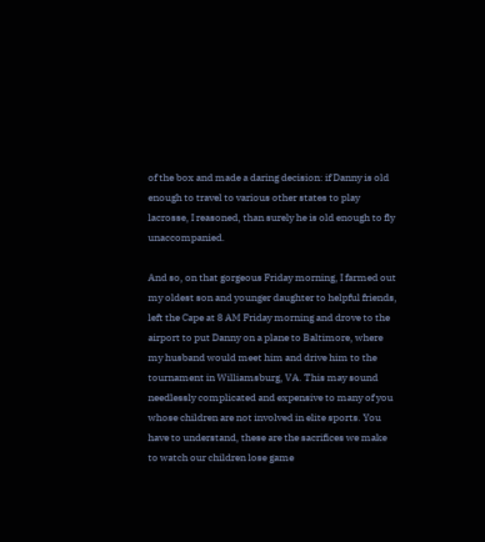of the box and made a daring decision: if Danny is old enough to travel to various other states to play lacrosse, I reasoned, than surely he is old enough to fly unaccompanied.

And so, on that gorgeous Friday morning, I farmed out my oldest son and younger daughter to helpful friends, left the Cape at 8 AM Friday morning and drove to the airport to put Danny on a plane to Baltimore, where my husband would meet him and drive him to the tournament in Williamsburg, VA. This may sound needlessly complicated and expensive to many of you whose children are not involved in elite sports. You have to understand, these are the sacrifices we make to watch our children lose game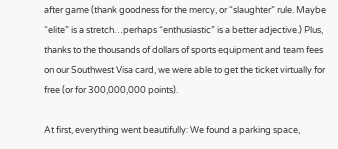after game (thank goodness for the mercy, or “slaughter” rule. Maybe “elite” is a stretch…perhaps “enthusiastic” is a better adjective.) Plus, thanks to the thousands of dollars of sports equipment and team fees on our Southwest Visa card, we were able to get the ticket virtually for free (or for 300,000,000 points).

At first, everything went beautifully: We found a parking space,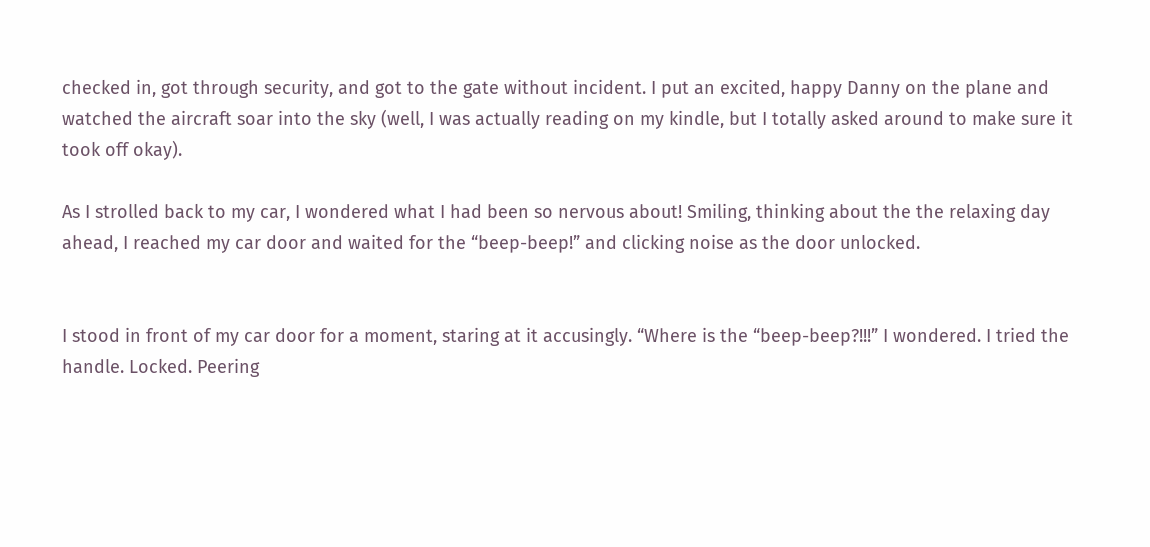checked in, got through security, and got to the gate without incident. I put an excited, happy Danny on the plane and watched the aircraft soar into the sky (well, I was actually reading on my kindle, but I totally asked around to make sure it took off okay).

As I strolled back to my car, I wondered what I had been so nervous about! Smiling, thinking about the the relaxing day ahead, I reached my car door and waited for the “beep-beep!” and clicking noise as the door unlocked.


I stood in front of my car door for a moment, staring at it accusingly. “Where is the “beep-beep?!!!” I wondered. I tried the handle. Locked. Peering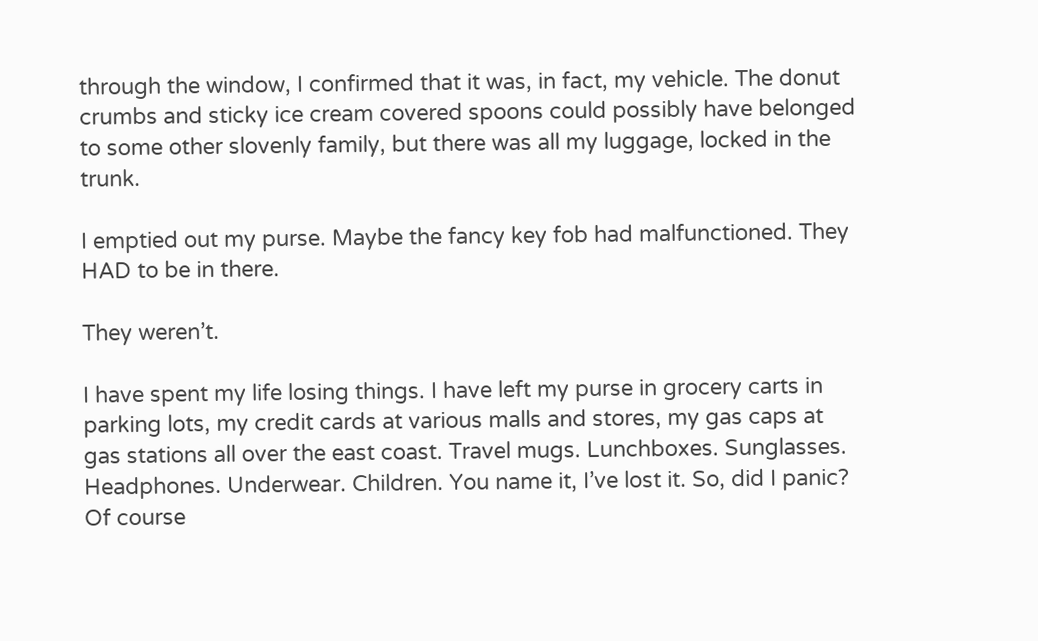through the window, I confirmed that it was, in fact, my vehicle. The donut crumbs and sticky ice cream covered spoons could possibly have belonged to some other slovenly family, but there was all my luggage, locked in the trunk.

I emptied out my purse. Maybe the fancy key fob had malfunctioned. They HAD to be in there.

They weren’t.

I have spent my life losing things. I have left my purse in grocery carts in parking lots, my credit cards at various malls and stores, my gas caps at gas stations all over the east coast. Travel mugs. Lunchboxes. Sunglasses. Headphones. Underwear. Children. You name it, I’ve lost it. So, did I panic? Of course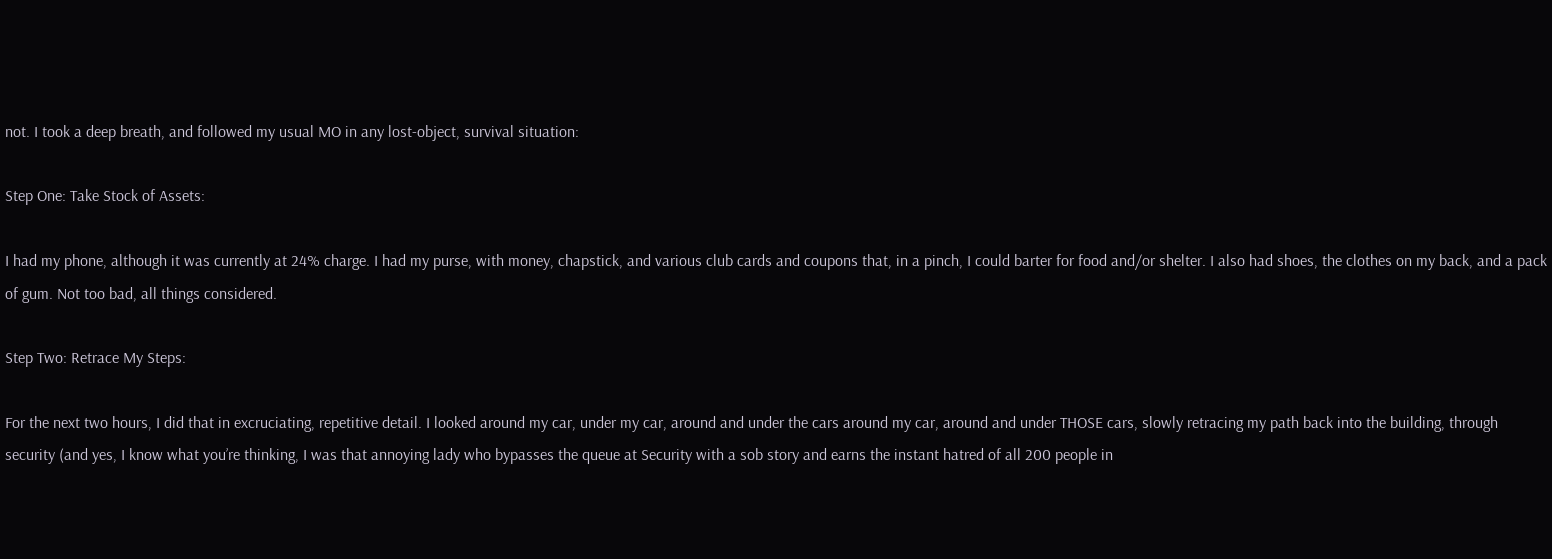not. I took a deep breath, and followed my usual MO in any lost-object, survival situation:

Step One: Take Stock of Assets:

I had my phone, although it was currently at 24% charge. I had my purse, with money, chapstick, and various club cards and coupons that, in a pinch, I could barter for food and/or shelter. I also had shoes, the clothes on my back, and a pack of gum. Not too bad, all things considered.

Step Two: Retrace My Steps:

For the next two hours, I did that in excruciating, repetitive detail. I looked around my car, under my car, around and under the cars around my car, around and under THOSE cars, slowly retracing my path back into the building, through security (and yes, I know what you’re thinking, I was that annoying lady who bypasses the queue at Security with a sob story and earns the instant hatred of all 200 people in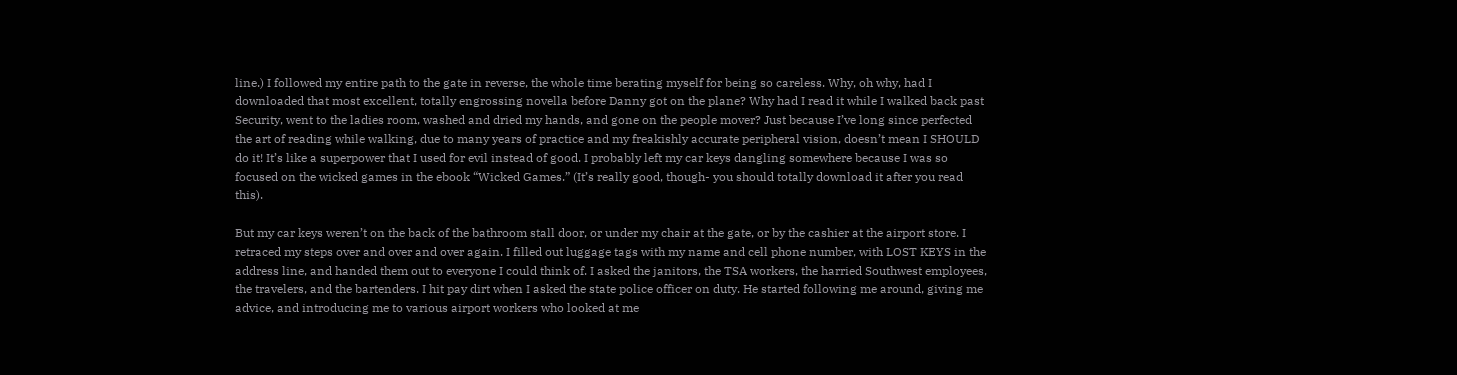line.) I followed my entire path to the gate in reverse, the whole time berating myself for being so careless. Why, oh why, had I downloaded that most excellent, totally engrossing novella before Danny got on the plane? Why had I read it while I walked back past Security, went to the ladies room, washed and dried my hands, and gone on the people mover? Just because I’ve long since perfected the art of reading while walking, due to many years of practice and my freakishly accurate peripheral vision, doesn’t mean I SHOULD do it! It’s like a superpower that I used for evil instead of good. I probably left my car keys dangling somewhere because I was so focused on the wicked games in the ebook “Wicked Games.” (It’s really good, though- you should totally download it after you read this).

But my car keys weren’t on the back of the bathroom stall door, or under my chair at the gate, or by the cashier at the airport store. I retraced my steps over and over and over again. I filled out luggage tags with my name and cell phone number, with LOST KEYS in the address line, and handed them out to everyone I could think of. I asked the janitors, the TSA workers, the harried Southwest employees, the travelers, and the bartenders. I hit pay dirt when I asked the state police officer on duty. He started following me around, giving me advice, and introducing me to various airport workers who looked at me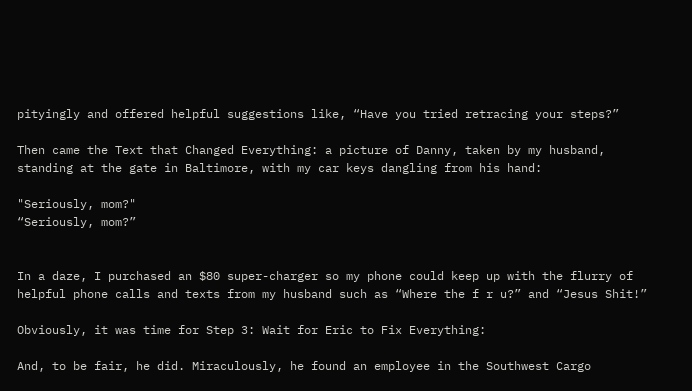pityingly and offered helpful suggestions like, “Have you tried retracing your steps?”

Then came the Text that Changed Everything: a picture of Danny, taken by my husband, standing at the gate in Baltimore, with my car keys dangling from his hand:

"Seriously, mom?"
“Seriously, mom?”


In a daze, I purchased an $80 super-charger so my phone could keep up with the flurry of helpful phone calls and texts from my husband such as “Where the f r u?” and “Jesus Shit!”

Obviously, it was time for Step 3: Wait for Eric to Fix Everything:

And, to be fair, he did. Miraculously, he found an employee in the Southwest Cargo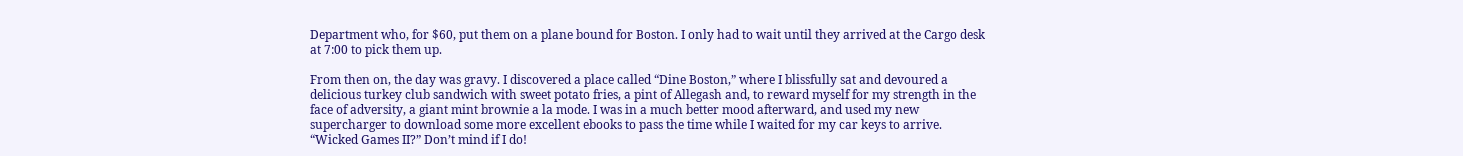Department who, for $60, put them on a plane bound for Boston. I only had to wait until they arrived at the Cargo desk at 7:00 to pick them up.

From then on, the day was gravy. I discovered a place called “Dine Boston,” where I blissfully sat and devoured a delicious turkey club sandwich with sweet potato fries, a pint of Allegash and, to reward myself for my strength in the face of adversity, a giant mint brownie a la mode. I was in a much better mood afterward, and used my new supercharger to download some more excellent ebooks to pass the time while I waited for my car keys to arrive. “Wicked Games II?” Don’t mind if I do!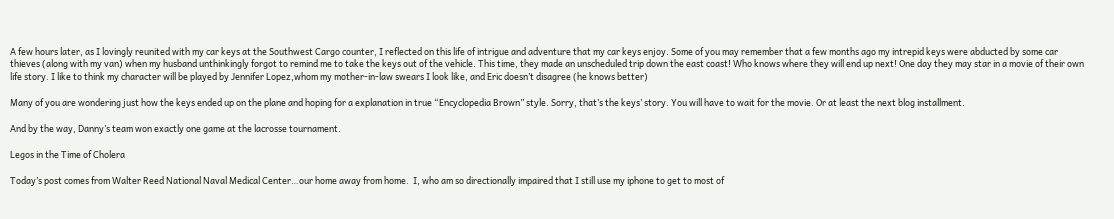A few hours later, as I lovingly reunited with my car keys at the Southwest Cargo counter, I reflected on this life of intrigue and adventure that my car keys enjoy. Some of you may remember that a few months ago my intrepid keys were abducted by some car thieves (along with my van) when my husband unthinkingly forgot to remind me to take the keys out of the vehicle. This time, they made an unscheduled trip down the east coast! Who knows where they will end up next! One day they may star in a movie of their own life story. I like to think my character will be played by Jennifer Lopez,whom my mother-in-law swears I look like, and Eric doesn’t disagree (he knows better)

Many of you are wondering just how the keys ended up on the plane and hoping for a explanation in true “Encyclopedia Brown” style. Sorry, that’s the keys’ story. You will have to wait for the movie. Or at least the next blog installment.

And by the way, Danny’s team won exactly one game at the lacrosse tournament.

Legos in the Time of Cholera

Today’s post comes from Walter Reed National Naval Medical Center…our home away from home.  I, who am so directionally impaired that I still use my iphone to get to most of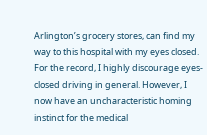Arlington’s grocery stores, can find my way to this hospital with my eyes closed. For the record, I highly discourage eyes-closed driving in general. However, I now have an uncharacteristic homing instinct for the medical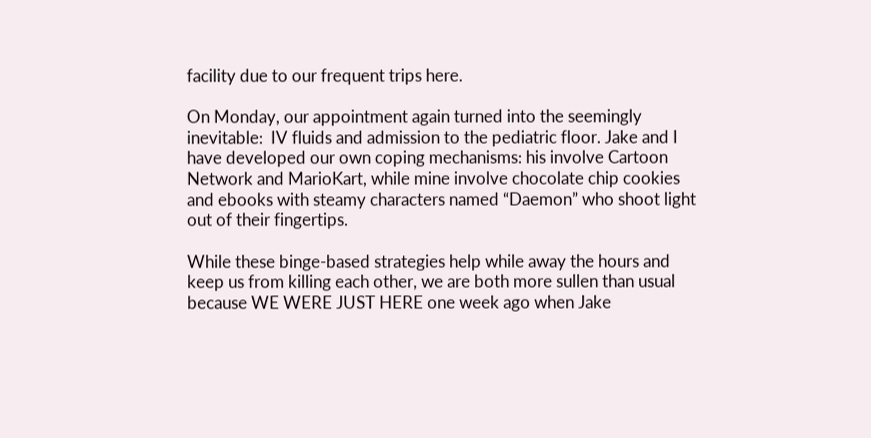facility due to our frequent trips here.

On Monday, our appointment again turned into the seemingly inevitable:  IV fluids and admission to the pediatric floor. Jake and I have developed our own coping mechanisms: his involve Cartoon Network and MarioKart, while mine involve chocolate chip cookies and ebooks with steamy characters named “Daemon” who shoot light out of their fingertips.

While these binge-based strategies help while away the hours and keep us from killing each other, we are both more sullen than usual because WE WERE JUST HERE one week ago when Jake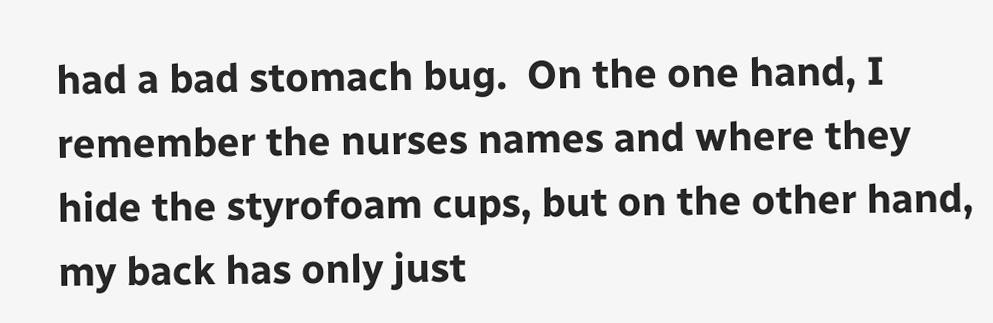had a bad stomach bug.  On the one hand, I remember the nurses names and where they hide the styrofoam cups, but on the other hand, my back has only just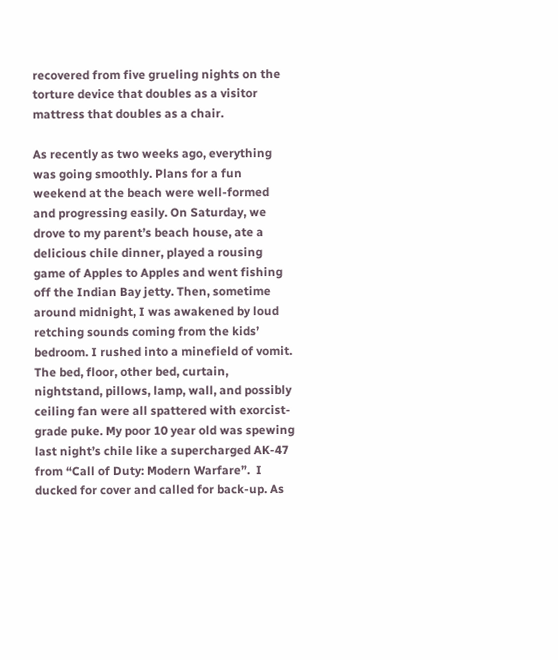recovered from five grueling nights on the torture device that doubles as a visitor mattress that doubles as a chair.

As recently as two weeks ago, everything was going smoothly. Plans for a fun weekend at the beach were well-formed and progressing easily. On Saturday, we drove to my parent’s beach house, ate a delicious chile dinner, played a rousing game of Apples to Apples and went fishing off the Indian Bay jetty. Then, sometime around midnight, I was awakened by loud retching sounds coming from the kids’ bedroom. I rushed into a minefield of vomit. The bed, floor, other bed, curtain, nightstand, pillows, lamp, wall, and possibly ceiling fan were all spattered with exorcist-grade puke. My poor 10 year old was spewing last night’s chile like a supercharged AK-47 from “Call of Duty: Modern Warfare”.  I ducked for cover and called for back-up. As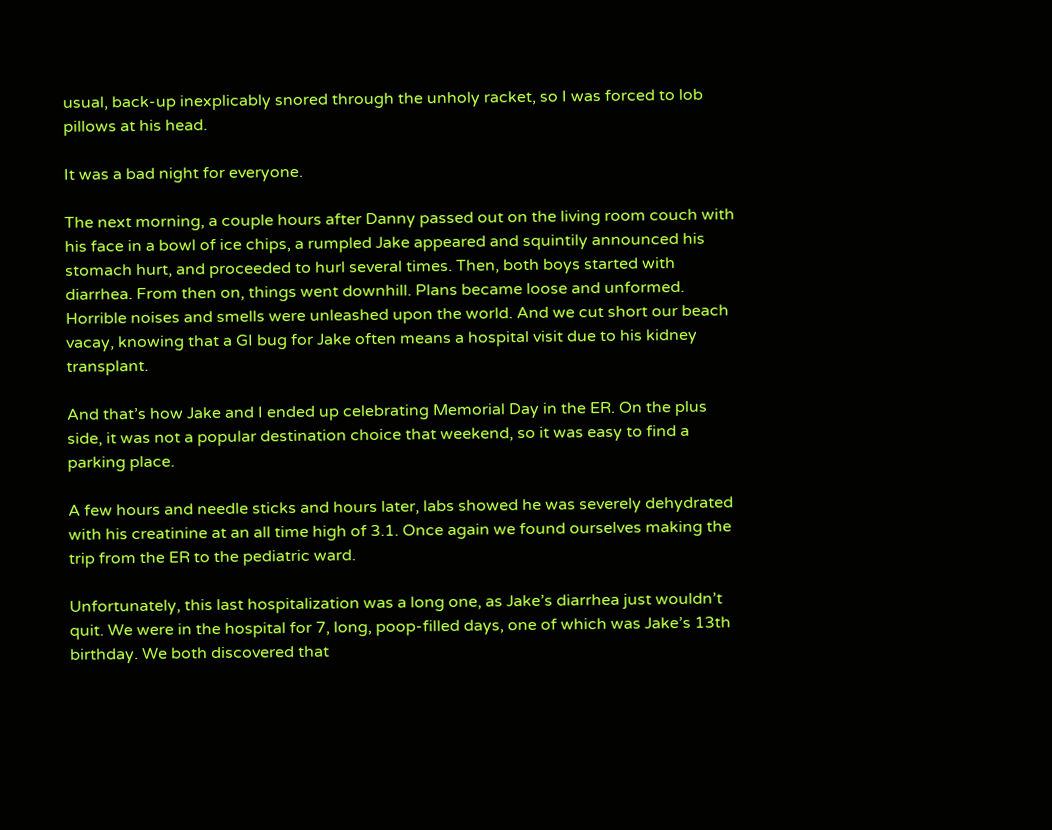usual, back-up inexplicably snored through the unholy racket, so I was forced to lob pillows at his head.

It was a bad night for everyone.

The next morning, a couple hours after Danny passed out on the living room couch with his face in a bowl of ice chips, a rumpled Jake appeared and squintily announced his stomach hurt, and proceeded to hurl several times. Then, both boys started with diarrhea. From then on, things went downhill. Plans became loose and unformed. Horrible noises and smells were unleashed upon the world. And we cut short our beach vacay, knowing that a GI bug for Jake often means a hospital visit due to his kidney transplant.

And that’s how Jake and I ended up celebrating Memorial Day in the ER. On the plus side, it was not a popular destination choice that weekend, so it was easy to find a parking place.

A few hours and needle sticks and hours later, labs showed he was severely dehydrated with his creatinine at an all time high of 3.1. Once again we found ourselves making the trip from the ER to the pediatric ward.

Unfortunately, this last hospitalization was a long one, as Jake’s diarrhea just wouldn’t quit. We were in the hospital for 7, long, poop-filled days, one of which was Jake’s 13th birthday. We both discovered that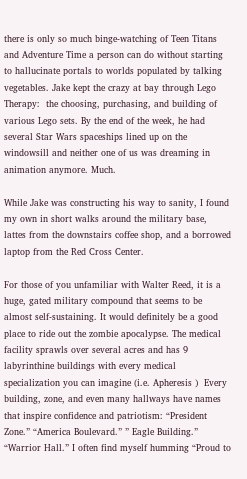there is only so much binge-watching of Teen Titans and Adventure Time a person can do without starting to hallucinate portals to worlds populated by talking vegetables. Jake kept the crazy at bay through Lego Therapy:  the choosing, purchasing, and building of various Lego sets. By the end of the week, he had several Star Wars spaceships lined up on the windowsill and neither one of us was dreaming in animation anymore. Much.

While Jake was constructing his way to sanity, I found my own in short walks around the military base, lattes from the downstairs coffee shop, and a borrowed laptop from the Red Cross Center.

For those of you unfamiliar with Walter Reed, it is a huge, gated military compound that seems to be almost self-sustaining. It would definitely be a good place to ride out the zombie apocalypse. The medical facility sprawls over several acres and has 9 labyrinthine buildings with every medical specialization you can imagine (i.e. Apheresis )  Every building, zone, and even many hallways have names that inspire confidence and patriotism: “President Zone.” “America Boulevard.” ” Eagle Building.”  “Warrior Hall.” I often find myself humming “Proud to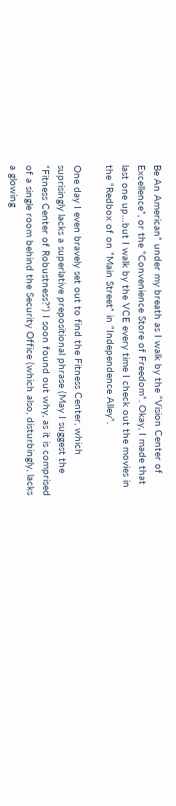Be An American” under my breath as I walk by the “Vision Center of Excellence”, or the “Convenience Store of Freedom”. Okay, I made that last one up…but I walk by the VCE every time I check out the movies in the “Redbox of on “Main Street” in “Independence Alley”.

One day I even bravely set out to find the Fitness Center, which suprisingly lacks a superlative prepositional phrase (May I suggest the “Fitness Center of Robustness?”) I soon found out why, as it is comprised of a single room behind the Security Office (which also, disturbingly, lacks a glowing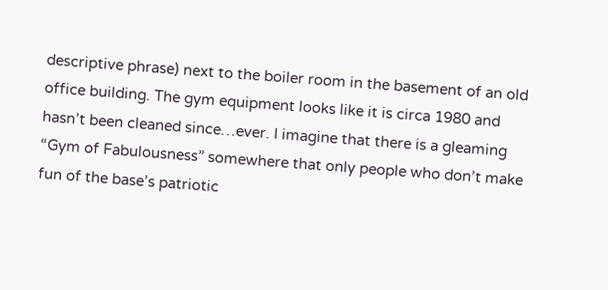descriptive phrase) next to the boiler room in the basement of an old office building. The gym equipment looks like it is circa 1980 and hasn’t been cleaned since…ever. I imagine that there is a gleaming “Gym of Fabulousness” somewhere that only people who don’t make fun of the base’s patriotic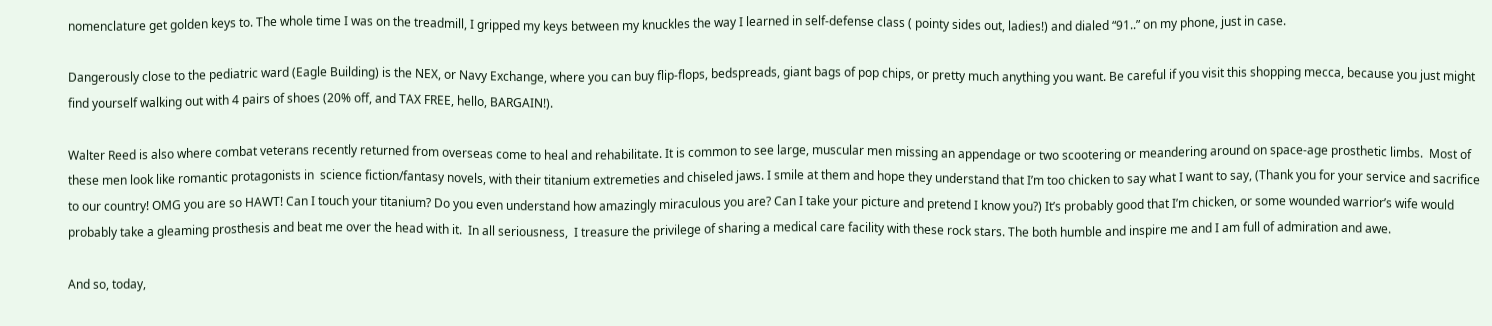nomenclature get golden keys to. The whole time I was on the treadmill, I gripped my keys between my knuckles the way I learned in self-defense class ( pointy sides out, ladies!) and dialed “91..” on my phone, just in case.

Dangerously close to the pediatric ward (Eagle Building) is the NEX, or Navy Exchange, where you can buy flip-flops, bedspreads, giant bags of pop chips, or pretty much anything you want. Be careful if you visit this shopping mecca, because you just might find yourself walking out with 4 pairs of shoes (20% off, and TAX FREE, hello, BARGAIN!).

Walter Reed is also where combat veterans recently returned from overseas come to heal and rehabilitate. It is common to see large, muscular men missing an appendage or two scootering or meandering around on space-age prosthetic limbs.  Most of these men look like romantic protagonists in  science fiction/fantasy novels, with their titanium extremeties and chiseled jaws. I smile at them and hope they understand that I’m too chicken to say what I want to say, (Thank you for your service and sacrifice to our country! OMG you are so HAWT! Can I touch your titanium? Do you even understand how amazingly miraculous you are? Can I take your picture and pretend I know you?) It’s probably good that I’m chicken, or some wounded warrior’s wife would probably take a gleaming prosthesis and beat me over the head with it.  In all seriousness,  I treasure the privilege of sharing a medical care facility with these rock stars. The both humble and inspire me and I am full of admiration and awe.

And so, today,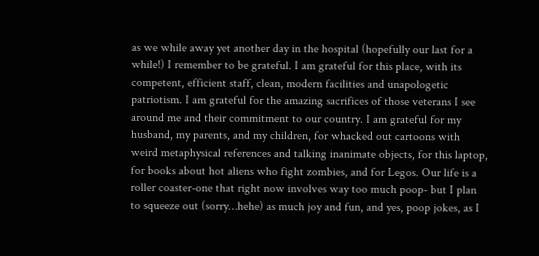as we while away yet another day in the hospital (hopefully our last for a while!) I remember to be grateful. I am grateful for this place, with its competent, efficient staff, clean, modern facilities and unapologetic patriotism. I am grateful for the amazing sacrifices of those veterans I see around me and their commitment to our country. I am grateful for my husband, my parents, and my children, for whacked out cartoons with weird metaphysical references and talking inanimate objects, for this laptop, for books about hot aliens who fight zombies, and for Legos. Our life is a roller coaster-one that right now involves way too much poop- but I plan to squeeze out (sorry…hehe) as much joy and fun, and yes, poop jokes, as I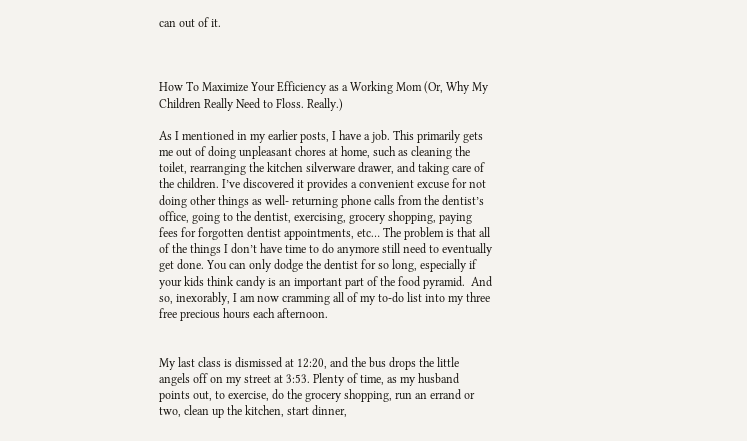can out of it.



How To Maximize Your Efficiency as a Working Mom (Or, Why My Children Really Need to Floss. Really.)

As I mentioned in my earlier posts, I have a job. This primarily gets me out of doing unpleasant chores at home, such as cleaning the toilet, rearranging the kitchen silverware drawer, and taking care of the children. I’ve discovered it provides a convenient excuse for not doing other things as well- returning phone calls from the dentist’s office, going to the dentist, exercising, grocery shopping, paying fees for forgotten dentist appointments, etc… The problem is that all of the things I don’t have time to do anymore still need to eventually get done. You can only dodge the dentist for so long, especially if your kids think candy is an important part of the food pyramid.  And so, inexorably, I am now cramming all of my to-do list into my three free precious hours each afternoon.


My last class is dismissed at 12:20, and the bus drops the little angels off on my street at 3:53. Plenty of time, as my husband points out, to exercise, do the grocery shopping, run an errand or two, clean up the kitchen, start dinner,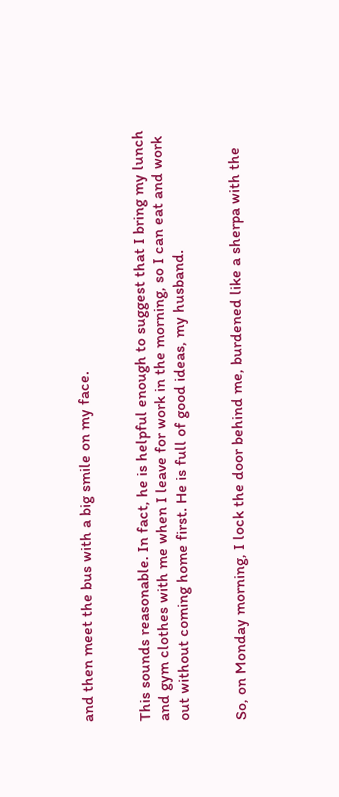and then meet the bus with a big smile on my face.


This sounds reasonable. In fact, he is helpful enough to suggest that I bring my lunch and gym clothes with me when I leave for work in the morning, so I can eat and work out without coming home first. He is full of good ideas, my husband.


So, on Monday morning, I lock the door behind me, burdened like a sherpa with the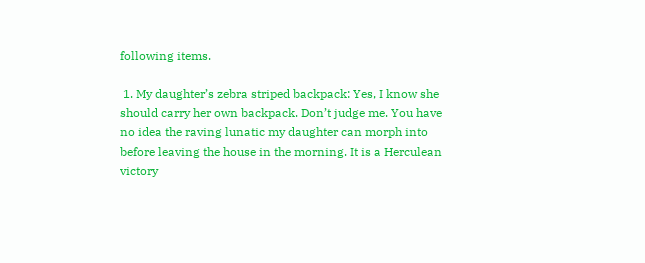following items.

 1. My daughter’s zebra striped backpack: Yes, I know she should carry her own backpack. Don’t judge me. You have no idea the raving lunatic my daughter can morph into before leaving the house in the morning. It is a Herculean victory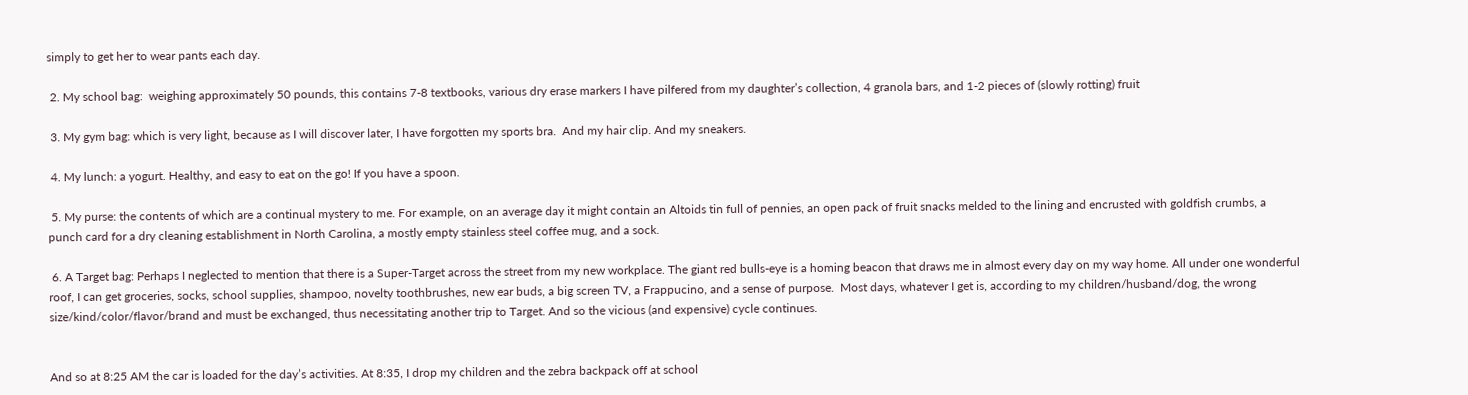simply to get her to wear pants each day.

 2. My school bag:  weighing approximately 50 pounds, this contains 7-8 textbooks, various dry erase markers I have pilfered from my daughter’s collection, 4 granola bars, and 1-2 pieces of (slowly rotting) fruit

 3. My gym bag: which is very light, because as I will discover later, I have forgotten my sports bra.  And my hair clip. And my sneakers.

 4. My lunch: a yogurt. Healthy, and easy to eat on the go! If you have a spoon.

 5. My purse: the contents of which are a continual mystery to me. For example, on an average day it might contain an Altoids tin full of pennies, an open pack of fruit snacks melded to the lining and encrusted with goldfish crumbs, a punch card for a dry cleaning establishment in North Carolina, a mostly empty stainless steel coffee mug, and a sock.

 6. A Target bag: Perhaps I neglected to mention that there is a Super-Target across the street from my new workplace. The giant red bulls-eye is a homing beacon that draws me in almost every day on my way home. All under one wonderful roof, I can get groceries, socks, school supplies, shampoo, novelty toothbrushes, new ear buds, a big screen TV, a Frappucino, and a sense of purpose.  Most days, whatever I get is, according to my children/husband/dog, the wrong size/kind/color/flavor/brand and must be exchanged, thus necessitating another trip to Target. And so the vicious (and expensive) cycle continues.


And so at 8:25 AM the car is loaded for the day’s activities. At 8:35, I drop my children and the zebra backpack off at school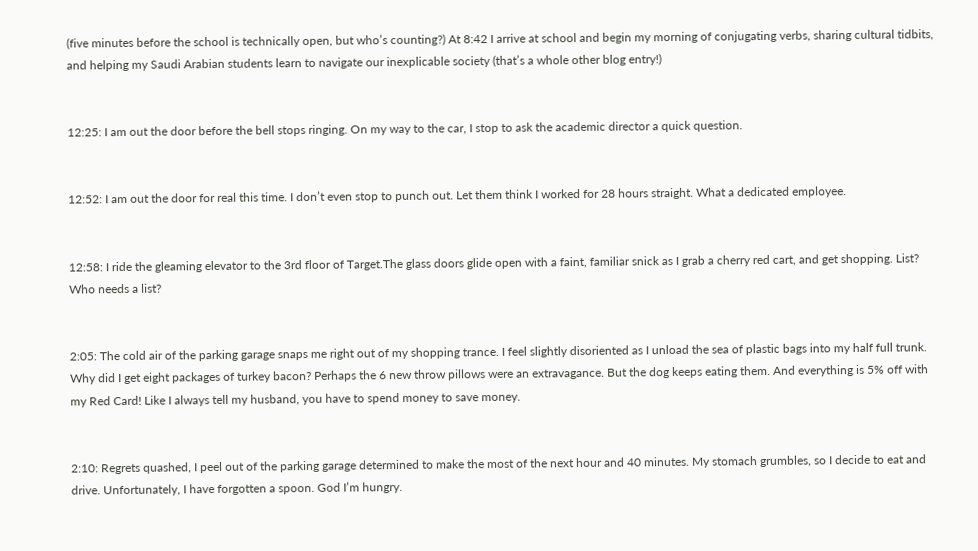(five minutes before the school is technically open, but who’s counting?) At 8:42 I arrive at school and begin my morning of conjugating verbs, sharing cultural tidbits, and helping my Saudi Arabian students learn to navigate our inexplicable society (that’s a whole other blog entry!)


12:25: I am out the door before the bell stops ringing. On my way to the car, I stop to ask the academic director a quick question.


12:52: I am out the door for real this time. I don’t even stop to punch out. Let them think I worked for 28 hours straight. What a dedicated employee.


12:58: I ride the gleaming elevator to the 3rd floor of Target.The glass doors glide open with a faint, familiar snick as I grab a cherry red cart, and get shopping. List? Who needs a list?


2:05: The cold air of the parking garage snaps me right out of my shopping trance. I feel slightly disoriented as I unload the sea of plastic bags into my half full trunk. Why did I get eight packages of turkey bacon? Perhaps the 6 new throw pillows were an extravagance. But the dog keeps eating them. And everything is 5% off with my Red Card! Like I always tell my husband, you have to spend money to save money.


2:10: Regrets quashed, I peel out of the parking garage determined to make the most of the next hour and 40 minutes. My stomach grumbles, so I decide to eat and drive. Unfortunately, I have forgotten a spoon. God I’m hungry.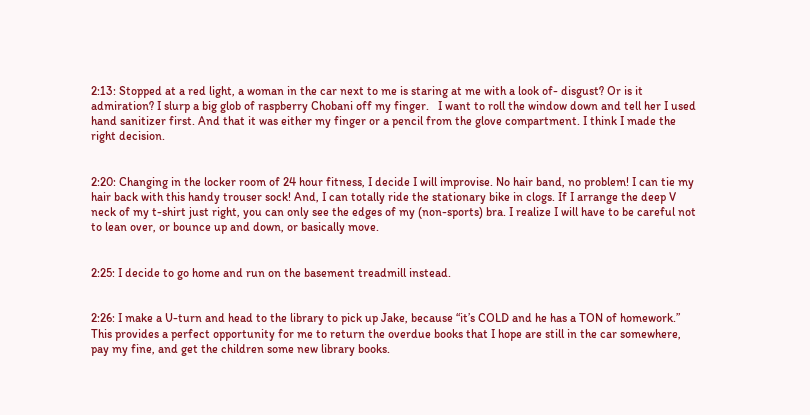2:13: Stopped at a red light, a woman in the car next to me is staring at me with a look of- disgust? Or is it admiration? I slurp a big glob of raspberry Chobani off my finger.   I want to roll the window down and tell her I used hand sanitizer first. And that it was either my finger or a pencil from the glove compartment. I think I made the right decision.


2:20: Changing in the locker room of 24 hour fitness, I decide I will improvise. No hair band, no problem! I can tie my hair back with this handy trouser sock! And, I can totally ride the stationary bike in clogs. If I arrange the deep V neck of my t-shirt just right, you can only see the edges of my (non-sports) bra. I realize I will have to be careful not to lean over, or bounce up and down, or basically move.


2:25: I decide to go home and run on the basement treadmill instead.


2:26: I make a U-turn and head to the library to pick up Jake, because “it’s COLD and he has a TON of homework.” This provides a perfect opportunity for me to return the overdue books that I hope are still in the car somewhere, pay my fine, and get the children some new library books.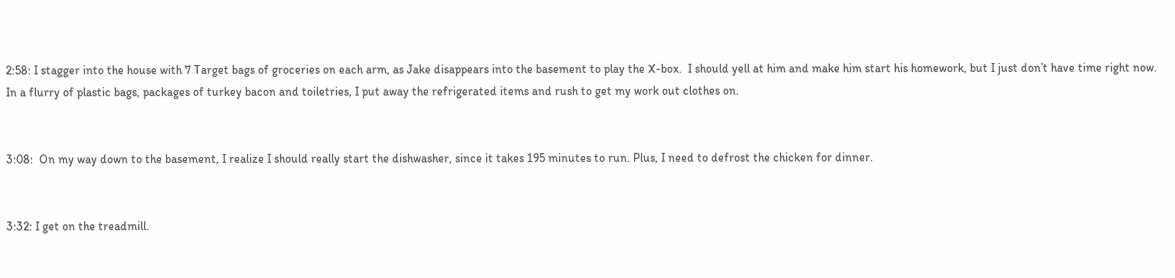2:58: I stagger into the house with 7 Target bags of groceries on each arm, as Jake disappears into the basement to play the X-box.  I should yell at him and make him start his homework, but I just don’t have time right now. In a flurry of plastic bags, packages of turkey bacon and toiletries, I put away the refrigerated items and rush to get my work out clothes on.


3:08:  On my way down to the basement, I realize I should really start the dishwasher, since it takes 195 minutes to run. Plus, I need to defrost the chicken for dinner.


3:32: I get on the treadmill.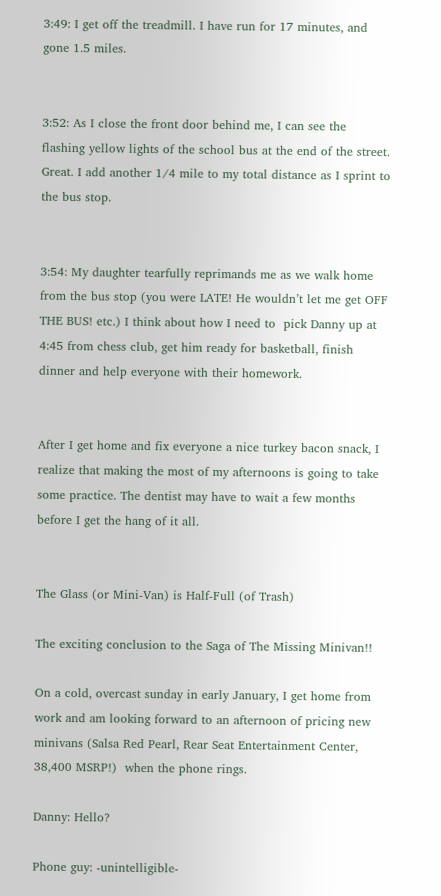3:49: I get off the treadmill. I have run for 17 minutes, and gone 1.5 miles.


3:52: As I close the front door behind me, I can see the flashing yellow lights of the school bus at the end of the street. Great. I add another 1/4 mile to my total distance as I sprint to the bus stop.


3:54: My daughter tearfully reprimands me as we walk home from the bus stop (you were LATE! He wouldn’t let me get OFF THE BUS! etc.) I think about how I need to  pick Danny up at 4:45 from chess club, get him ready for basketball, finish dinner and help everyone with their homework.


After I get home and fix everyone a nice turkey bacon snack, I realize that making the most of my afternoons is going to take some practice. The dentist may have to wait a few months before I get the hang of it all.


The Glass (or Mini-Van) is Half-Full (of Trash)

The exciting conclusion to the Saga of The Missing Minivan!!

On a cold, overcast sunday in early January, I get home from work and am looking forward to an afternoon of pricing new minivans (Salsa Red Pearl, Rear Seat Entertainment Center, 38,400 MSRP!)  when the phone rings.

Danny: Hello?

Phone guy: -unintelligible-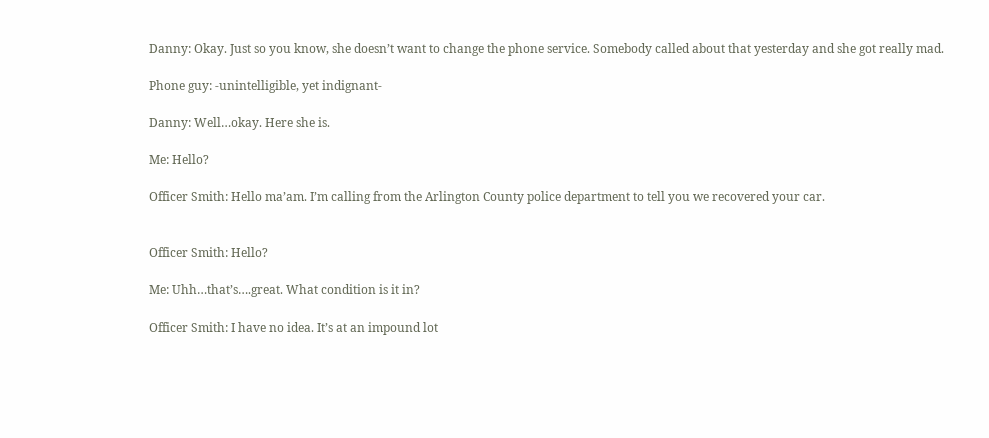Danny: Okay. Just so you know, she doesn’t want to change the phone service. Somebody called about that yesterday and she got really mad.

Phone guy: -unintelligible, yet indignant-

Danny: Well…okay. Here she is.

Me: Hello?

Officer Smith: Hello ma’am. I’m calling from the Arlington County police department to tell you we recovered your car.


Officer Smith: Hello?

Me: Uhh…that’s….great. What condition is it in?

Officer Smith: I have no idea. It’s at an impound lot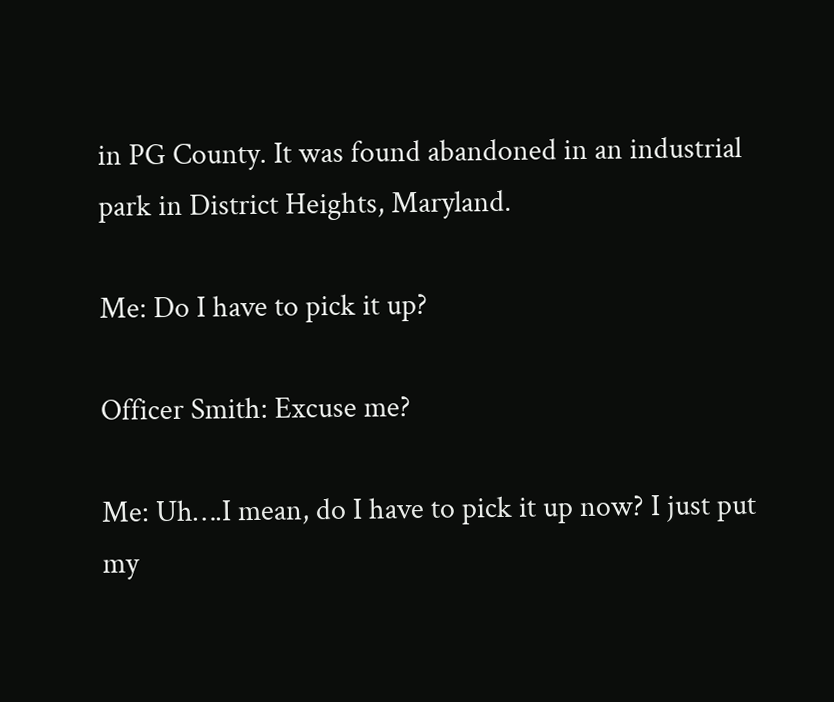in PG County. It was found abandoned in an industrial park in District Heights, Maryland.

Me: Do I have to pick it up?

Officer Smith: Excuse me?

Me: Uh….I mean, do I have to pick it up now? I just put my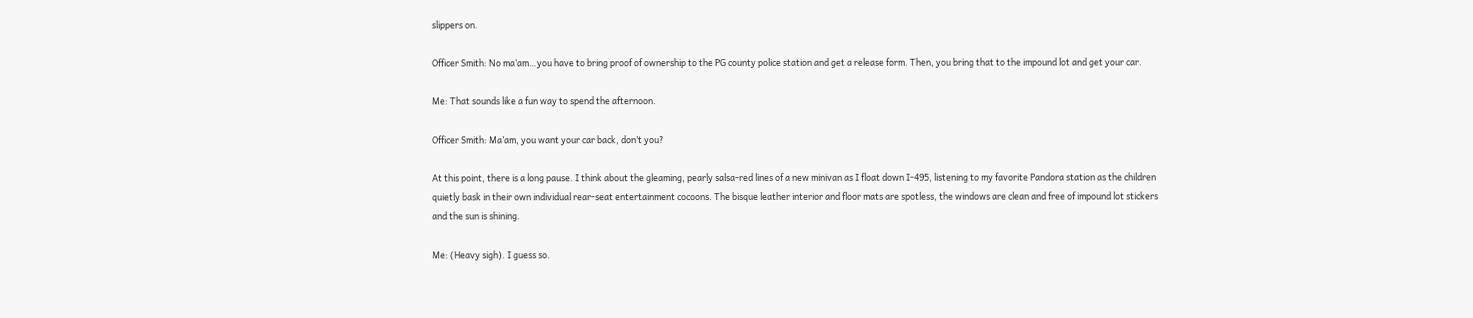slippers on.

Officer Smith: No ma’am…you have to bring proof of ownership to the PG county police station and get a release form. Then, you bring that to the impound lot and get your car.

Me: That sounds like a fun way to spend the afternoon.

Officer Smith: Ma’am, you want your car back, don’t you?

At this point, there is a long pause. I think about the gleaming, pearly salsa-red lines of a new minivan as I float down I-495, listening to my favorite Pandora station as the children quietly bask in their own individual rear-seat entertainment cocoons. The bisque leather interior and floor mats are spotless, the windows are clean and free of impound lot stickers and the sun is shining.

Me: (Heavy sigh). I guess so.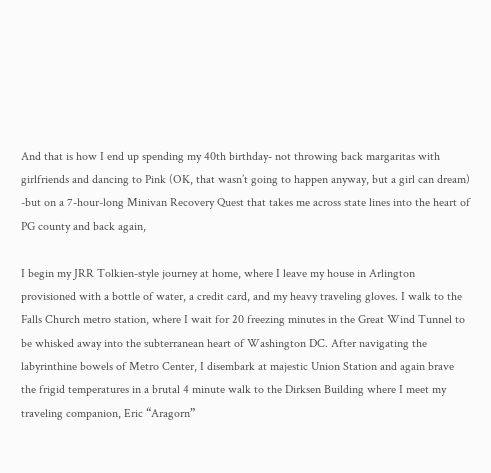And that is how I end up spending my 40th birthday- not throwing back margaritas with girlfriends and dancing to Pink (OK, that wasn’t going to happen anyway, but a girl can dream) -but on a 7-hour-long Minivan Recovery Quest that takes me across state lines into the heart of PG county and back again,

I begin my JRR Tolkien-style journey at home, where I leave my house in Arlington provisioned with a bottle of water, a credit card, and my heavy traveling gloves. I walk to the Falls Church metro station, where I wait for 20 freezing minutes in the Great Wind Tunnel to be whisked away into the subterranean heart of Washington DC. After navigating the labyrinthine bowels of Metro Center, I disembark at majestic Union Station and again brave the frigid temperatures in a brutal 4 minute walk to the Dirksen Building where I meet my traveling companion, Eric “Aragorn”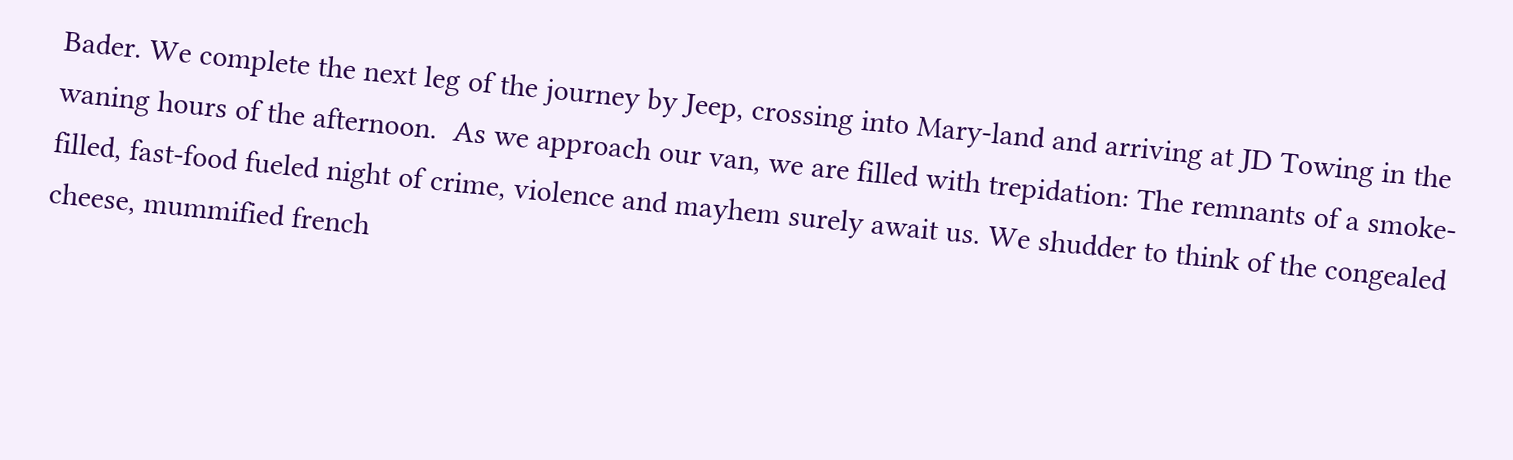Bader. We complete the next leg of the journey by Jeep, crossing into Mary-land and arriving at JD Towing in the waning hours of the afternoon.  As we approach our van, we are filled with trepidation: The remnants of a smoke-filled, fast-food fueled night of crime, violence and mayhem surely await us. We shudder to think of the congealed cheese, mummified french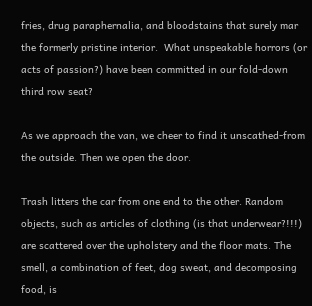fries, drug paraphernalia, and bloodstains that surely mar the formerly pristine interior.  What unspeakable horrors (or acts of passion?) have been committed in our fold-down third row seat?

As we approach the van, we cheer to find it unscathed-from the outside. Then we open the door.

Trash litters the car from one end to the other. Random objects, such as articles of clothing (is that underwear?!!!) are scattered over the upholstery and the floor mats. The smell, a combination of feet, dog sweat, and decomposing food, is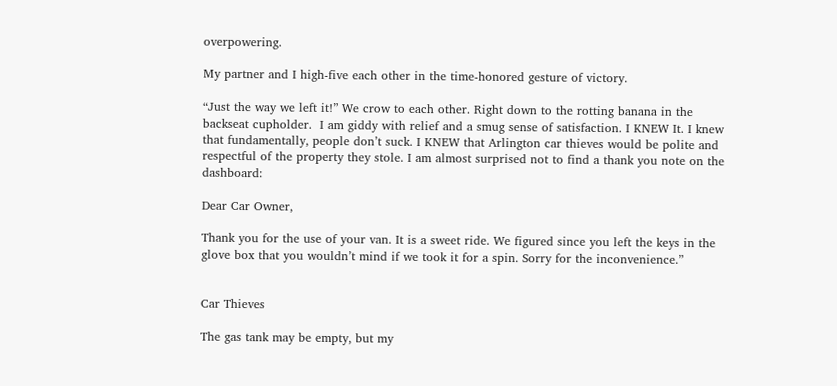overpowering.

My partner and I high-five each other in the time-honored gesture of victory.

“Just the way we left it!” We crow to each other. Right down to the rotting banana in the backseat cupholder.  I am giddy with relief and a smug sense of satisfaction. I KNEW It. I knew  that fundamentally, people don’t suck. I KNEW that Arlington car thieves would be polite and respectful of the property they stole. I am almost surprised not to find a thank you note on the dashboard:

Dear Car Owner,

Thank you for the use of your van. It is a sweet ride. We figured since you left the keys in the glove box that you wouldn’t mind if we took it for a spin. Sorry for the inconvenience.”


Car Thieves

The gas tank may be empty, but my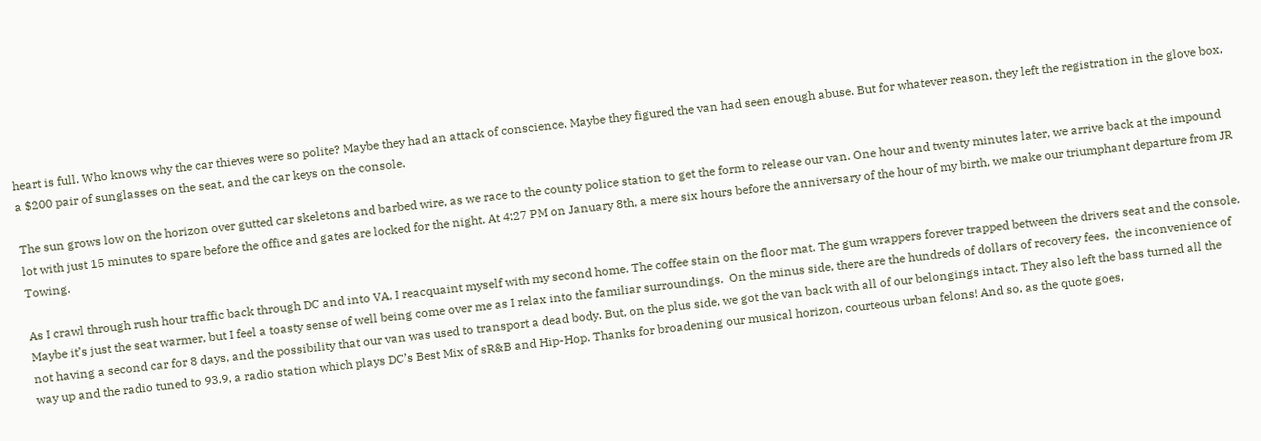heart is full. Who knows why the car thieves were so polite? Maybe they had an attack of conscience. Maybe they figured the van had seen enough abuse. But for whatever reason, they left the registration in the glove box, a $200 pair of sunglasses on the seat, and the car keys on the console.

The sun grows low on the horizon over gutted car skeletons and barbed wire, as we race to the county police station to get the form to release our van. One hour and twenty minutes later, we arrive back at the impound lot with just 15 minutes to spare before the office and gates are locked for the night. At 4:27 PM on January 8th, a mere six hours before the anniversary of the hour of my birth, we make our triumphant departure from JR Towing.

As I crawl through rush hour traffic back through DC and into VA, I reacquaint myself with my second home. The coffee stain on the floor mat. The gum wrappers forever trapped between the drivers seat and the console. Maybe it’s just the seat warmer, but I feel a toasty sense of well being come over me as I relax into the familiar surroundings.  On the minus side, there are the hundreds of dollars of recovery fees,  the inconvenience of not having a second car for 8 days, and the possibility that our van was used to transport a dead body. But, on the plus side, we got the van back with all of our belongings intact. They also left the bass turned all the way up and the radio tuned to 93.9, a radio station which plays DC’s Best Mix of sR&B and Hip-Hop. Thanks for broadening our musical horizon, courteous urban felons! And so, as the quote goes,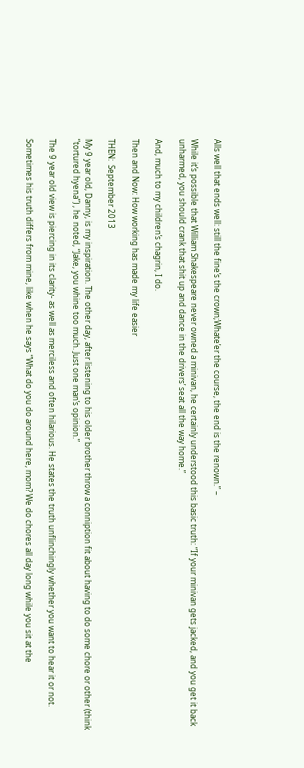Alls well that ends well: still the fine’s the crown;Whate’er the course, the end is the renown.” –

While it’s possible that William Shakespeare never owned a minivan, he certainly understood this basic truth: “If your minivan gets jacked, and you get it back unharmed, you should crank that shit up and dance in the drivers’ seat all the way home.”

And, much to my children’s chagrin, I do.

Then and Now: How working has made my life easier

THEN:  September 2013

My 9 year old, Danny, is my inspiration. The other day, after listening to his older brother throw a conniption fit about having to do some chore or other (think “tortured hyena”) , he noted, “Jake, you whine too much. Just one man’s opinion.”

The 9 year old view is piercing in its clarity- as well as merciless and often hilarious. He states the truth unflinchingly whether you want to hear it or not.

Sometimes his truth differs from mine, like when he says “What do you do around here, mom? We do chores all day long while you sit at the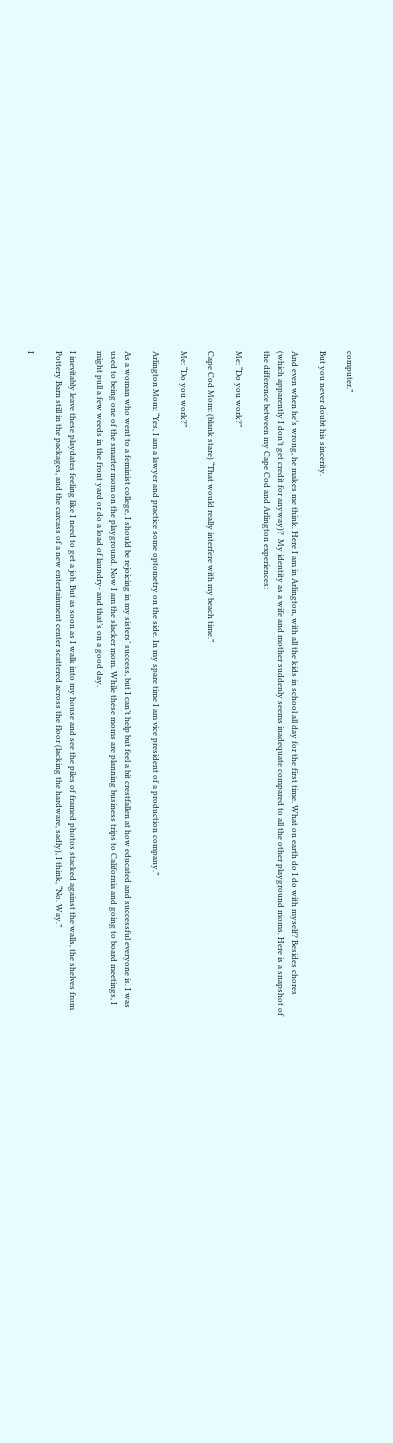computer.”

But you never doubt his sincerity.

And even when he’s wrong, he makes me think. Here I am in Arlington, with all the kids in school all day for the first time. What on earth do I do with myself? Besides chores (which apparently I don’t get credit for anyway)?  My identity as a wife and mother suddenly seems inadequate compared to all the other playground moms. Here is a snapshot of the difference between my Cape Cod and Arlington experiences:

Me: “Do you work?”

Cape Cod Mom: (blank stare) “That would really interfere with my beach time.”

Me: “Do you work?”

Arlington Mom: “Yes, I am a lawyer and practice some optometry on the side. In my spare time I am vice president of a production company.”

As a woman who went to a feminist college, I should be rejoicing in my sisters’ success, but I can’t help but feel a bit crestfallen at how educated and successful everyone is. I was used to being one of the smarter mom on the playground. Now I am the slacker mom. While these moms are planning business trips to California and going to board meetings, I might pull a few weeds in the front yard or do a load of laundry- and that’s on a good day.

I inevitably leave these playdates feeling like I need to get a job. But as soon as I walk into my house and see the piles of framed photos stacked against the walls, the shelves from Pottery Barn still in the packages, and the carcass of a new entertainment center scattered across the floor (lacking the hardware, sadly), I think, “No. Way.”

I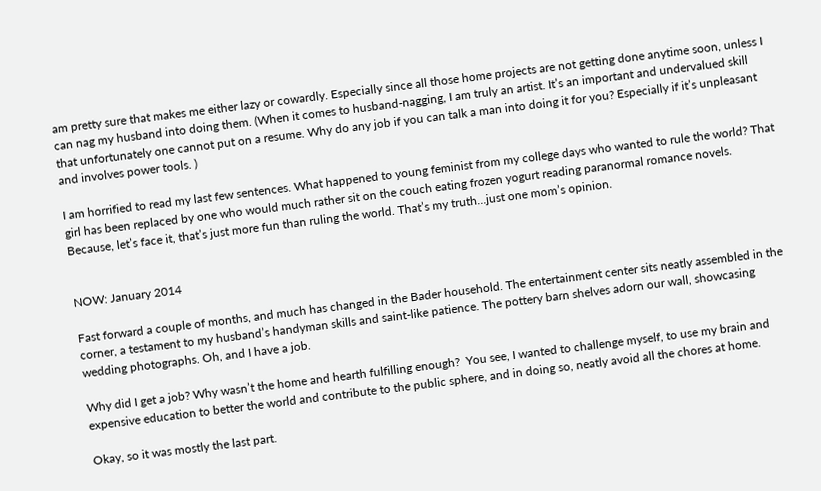am pretty sure that makes me either lazy or cowardly. Especially since all those home projects are not getting done anytime soon, unless I can nag my husband into doing them. (When it comes to husband-nagging, I am truly an artist. It’s an important and undervalued skill that unfortunately one cannot put on a resume. Why do any job if you can talk a man into doing it for you? Especially if it’s unpleasant and involves power tools. )

I am horrified to read my last few sentences. What happened to young feminist from my college days who wanted to rule the world? That girl has been replaced by one who would much rather sit on the couch eating frozen yogurt reading paranormal romance novels.  Because, let’s face it, that’s just more fun than ruling the world. That’s my truth…just one mom’s opinion.


NOW: January 2014

Fast forward a couple of months, and much has changed in the Bader household. The entertainment center sits neatly assembled in the corner, a testament to my husband’s handyman skills and saint-like patience. The pottery barn shelves adorn our wall, showcasing wedding photographs. Oh, and I have a job.

Why did I get a job? Why wasn’t the home and hearth fulfilling enough?  You see, I wanted to challenge myself, to use my brain and expensive education to better the world and contribute to the public sphere, and in doing so, neatly avoid all the chores at home.

Okay, so it was mostly the last part.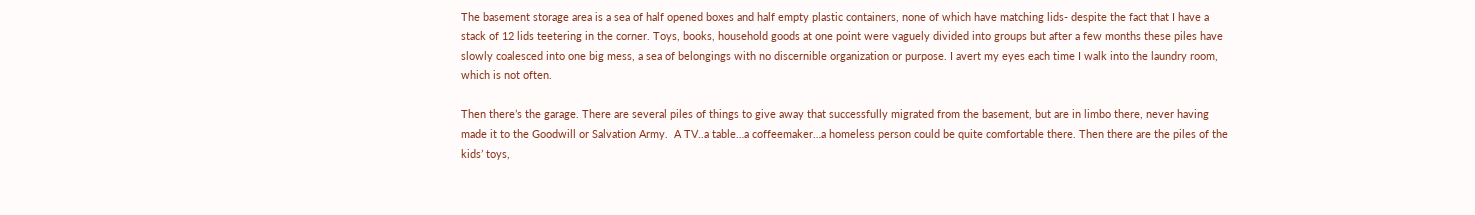The basement storage area is a sea of half opened boxes and half empty plastic containers, none of which have matching lids- despite the fact that I have a stack of 12 lids teetering in the corner. Toys, books, household goods at one point were vaguely divided into groups but after a few months these piles have slowly coalesced into one big mess, a sea of belongings with no discernible organization or purpose. I avert my eyes each time I walk into the laundry room, which is not often.

Then there’s the garage. There are several piles of things to give away that successfully migrated from the basement, but are in limbo there, never having made it to the Goodwill or Salvation Army.  A TV..a table…a coffeemaker…a homeless person could be quite comfortable there. Then there are the piles of the kids’ toys,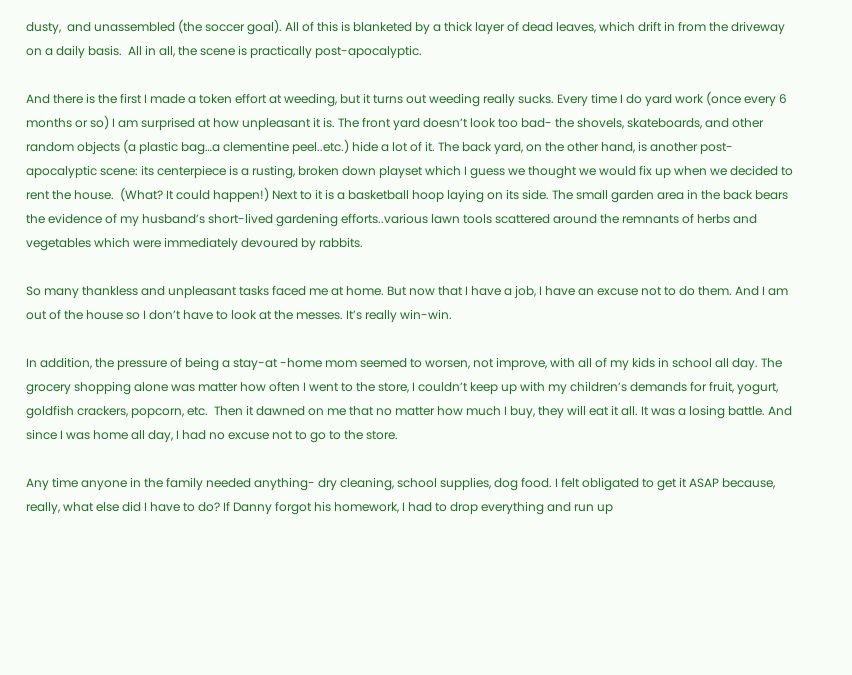dusty,  and unassembled (the soccer goal). All of this is blanketed by a thick layer of dead leaves, which drift in from the driveway on a daily basis.  All in all, the scene is practically post-apocalyptic.

And there is the first I made a token effort at weeding, but it turns out weeding really sucks. Every time I do yard work (once every 6 months or so) I am surprised at how unpleasant it is. The front yard doesn’t look too bad- the shovels, skateboards, and other random objects (a plastic bag…a clementine peel..etc.) hide a lot of it. The back yard, on the other hand, is another post-apocalyptic scene: its centerpiece is a rusting, broken down playset which I guess we thought we would fix up when we decided to rent the house.  (What? It could happen!) Next to it is a basketball hoop laying on its side. The small garden area in the back bears the evidence of my husband’s short-lived gardening efforts..various lawn tools scattered around the remnants of herbs and vegetables which were immediately devoured by rabbits.

So many thankless and unpleasant tasks faced me at home. But now that I have a job, I have an excuse not to do them. And I am out of the house so I don’t have to look at the messes. It’s really win-win.

In addition, the pressure of being a stay-at -home mom seemed to worsen, not improve, with all of my kids in school all day. The grocery shopping alone was matter how often I went to the store, I couldn’t keep up with my children’s demands for fruit, yogurt, goldfish crackers, popcorn, etc.  Then it dawned on me that no matter how much I buy, they will eat it all. It was a losing battle. And since I was home all day, I had no excuse not to go to the store.

Any time anyone in the family needed anything- dry cleaning, school supplies, dog food. I felt obligated to get it ASAP because, really, what else did I have to do? If Danny forgot his homework, I had to drop everything and run up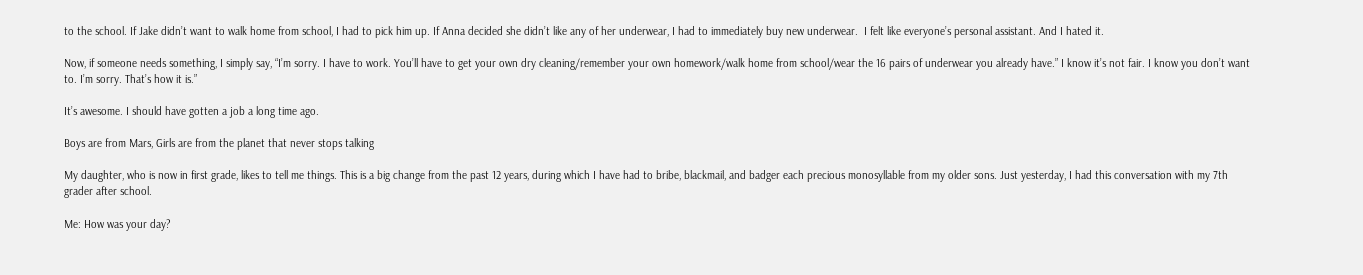to the school. If Jake didn’t want to walk home from school, I had to pick him up. If Anna decided she didn’t like any of her underwear, I had to immediately buy new underwear.  I felt like everyone’s personal assistant. And I hated it.

Now, if someone needs something, I simply say, “I’m sorry. I have to work. You’ll have to get your own dry cleaning/remember your own homework/walk home from school/wear the 16 pairs of underwear you already have.” I know it’s not fair. I know you don’t want to. I’m sorry. That’s how it is.”

It’s awesome. I should have gotten a job a long time ago.

Boys are from Mars, Girls are from the planet that never stops talking

My daughter, who is now in first grade, likes to tell me things. This is a big change from the past 12 years, during which I have had to bribe, blackmail, and badger each precious monosyllable from my older sons. Just yesterday, I had this conversation with my 7th grader after school.

Me: How was your day?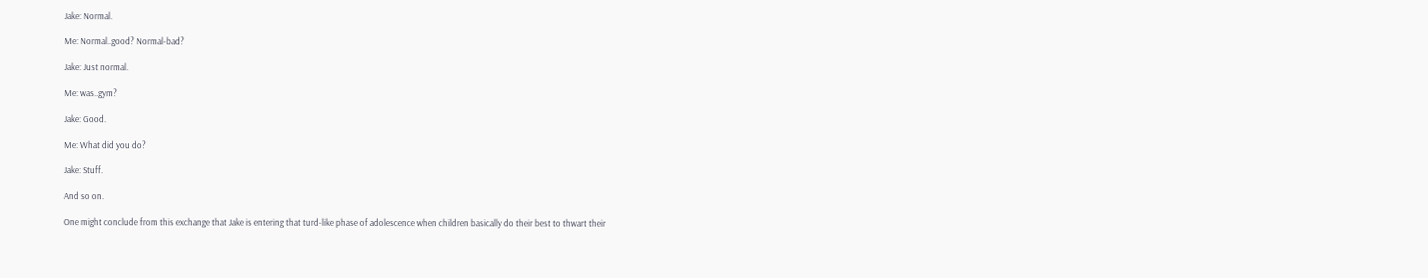Jake: Normal.

Me: Normal..good? Normal-bad?

Jake: Just normal.

Me: was..gym?

Jake: Good.

Me: What did you do?

Jake: Stuff.

And so on.

One might conclude from this exchange that Jake is entering that turd-like phase of adolescence when children basically do their best to thwart their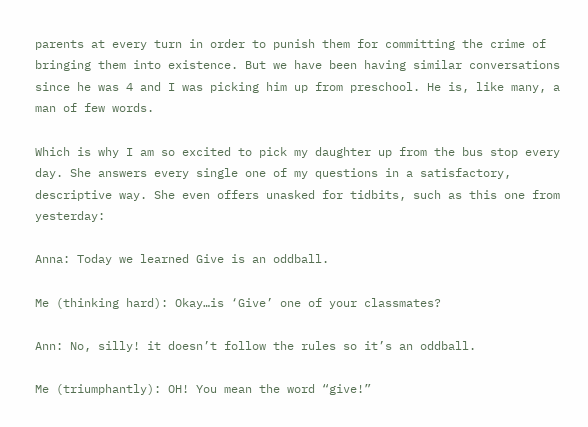parents at every turn in order to punish them for committing the crime of bringing them into existence. But we have been having similar conversations since he was 4 and I was picking him up from preschool. He is, like many, a man of few words.

Which is why I am so excited to pick my daughter up from the bus stop every day. She answers every single one of my questions in a satisfactory, descriptive way. She even offers unasked for tidbits, such as this one from yesterday:

Anna: Today we learned Give is an oddball.

Me (thinking hard): Okay…is ‘Give’ one of your classmates?

Ann: No, silly! it doesn’t follow the rules so it’s an oddball.

Me (triumphantly): OH! You mean the word “give!”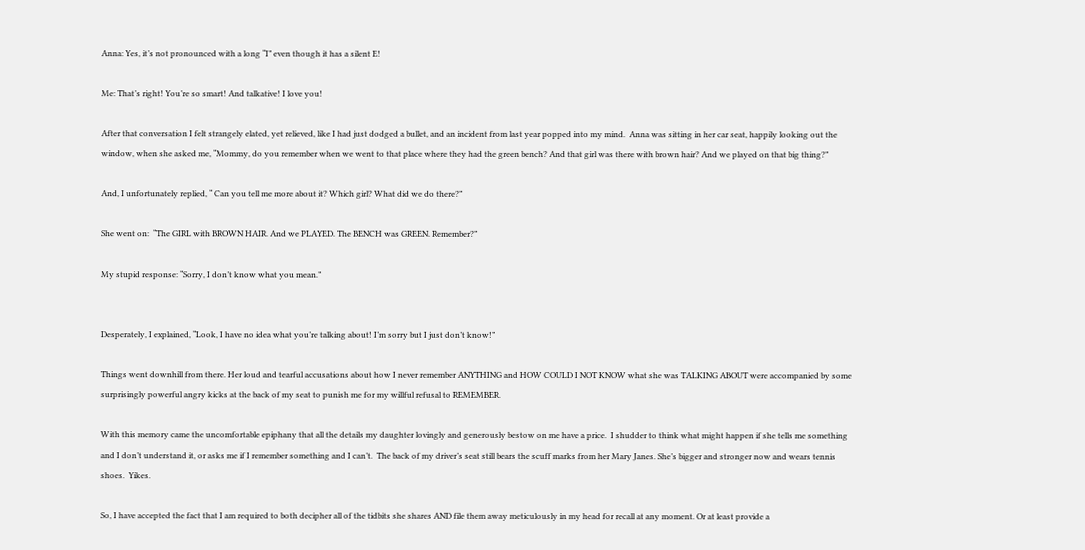Anna: Yes, it’s not pronounced with a long “I” even though it has a silent E!

Me: That’s right! You’re so smart! And talkative! I love you!

After that conversation I felt strangely elated, yet relieved, like I had just dodged a bullet, and an incident from last year popped into my mind.  Anna was sitting in her car seat, happily looking out the window, when she asked me, “Mommy, do you remember when we went to that place where they had the green bench? And that girl was there with brown hair? And we played on that big thing?”

And, I unfortunately replied, “ Can you tell me more about it? Which girl? What did we do there?”

She went on:  “The GIRL with BROWN HAIR. And we PLAYED. The BENCH was GREEN. Remember?”

My stupid response: “Sorry, I don’t know what you mean.”


Desperately, I explained, “Look, I have no idea what you’re talking about! I’m sorry but I just don’t know!”

Things went downhill from there. Her loud and tearful accusations about how I never remember ANYTHING and HOW COULD I NOT KNOW what she was TALKING ABOUT were accompanied by some surprisingly powerful angry kicks at the back of my seat to punish me for my willful refusal to REMEMBER.

With this memory came the uncomfortable epiphany that all the details my daughter lovingly and generously bestow on me have a price.  I shudder to think what might happen if she tells me something and I don’t understand it, or asks me if I remember something and I can’t.  The back of my driver’s seat still bears the scuff marks from her Mary Janes. She’s bigger and stronger now and wears tennis shoes.  Yikes.

So, I have accepted the fact that I am required to both decipher all of the tidbits she shares AND file them away meticulously in my head for recall at any moment. Or at least provide a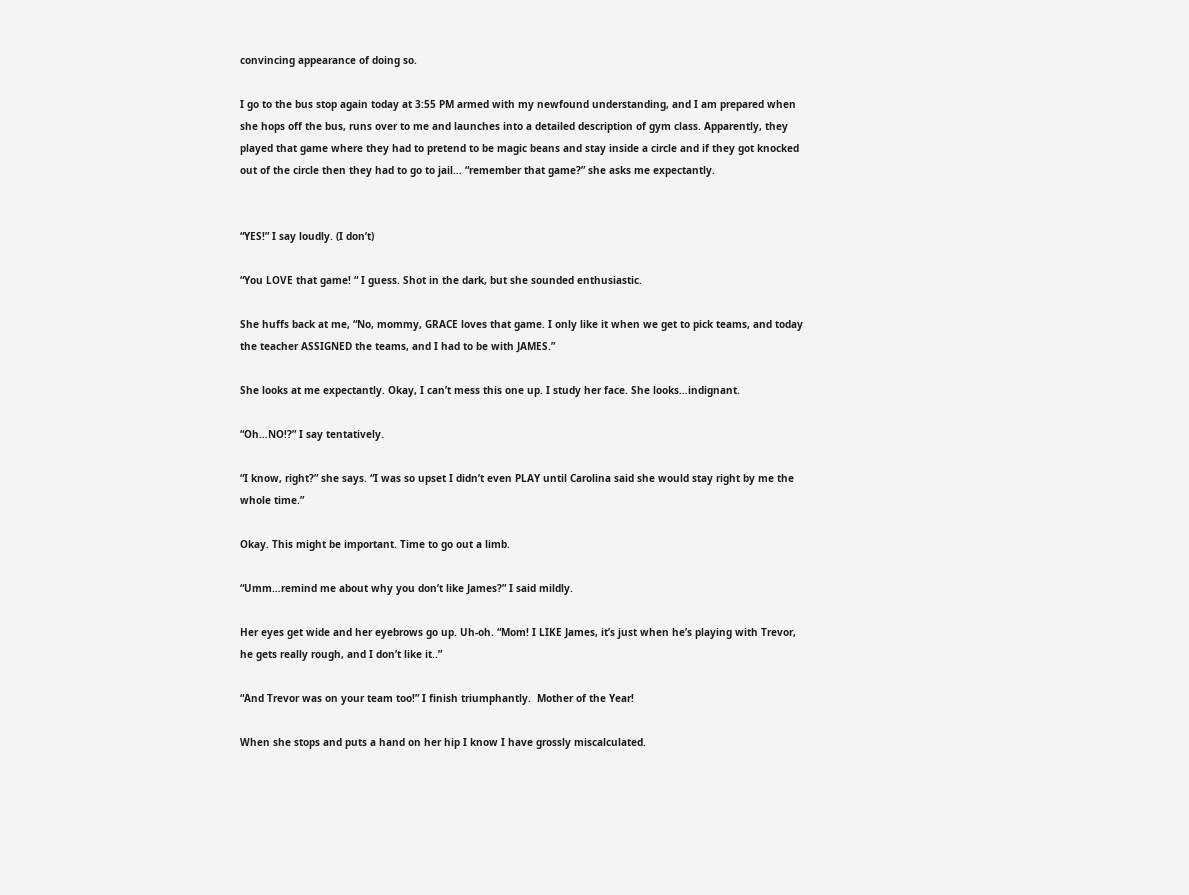convincing appearance of doing so.

I go to the bus stop again today at 3:55 PM armed with my newfound understanding, and I am prepared when she hops off the bus, runs over to me and launches into a detailed description of gym class. Apparently, they played that game where they had to pretend to be magic beans and stay inside a circle and if they got knocked out of the circle then they had to go to jail… “remember that game?” she asks me expectantly.


“YES!” I say loudly. (I don’t)

“You LOVE that game! “ I guess. Shot in the dark, but she sounded enthusiastic.

She huffs back at me, “No, mommy, GRACE loves that game. I only like it when we get to pick teams, and today the teacher ASSIGNED the teams, and I had to be with JAMES.”

She looks at me expectantly. Okay, I can’t mess this one up. I study her face. She looks…indignant.

“Oh…NO!?” I say tentatively.

“I know, right?” she says. “I was so upset I didn’t even PLAY until Carolina said she would stay right by me the whole time.”

Okay. This might be important. Time to go out a limb.

“Umm…remind me about why you don’t like James?” I said mildly.

Her eyes get wide and her eyebrows go up. Uh-oh. “Mom! I LIKE James, it’s just when he’s playing with Trevor, he gets really rough, and I don’t like it..”

“And Trevor was on your team too!” I finish triumphantly.  Mother of the Year!

When she stops and puts a hand on her hip I know I have grossly miscalculated.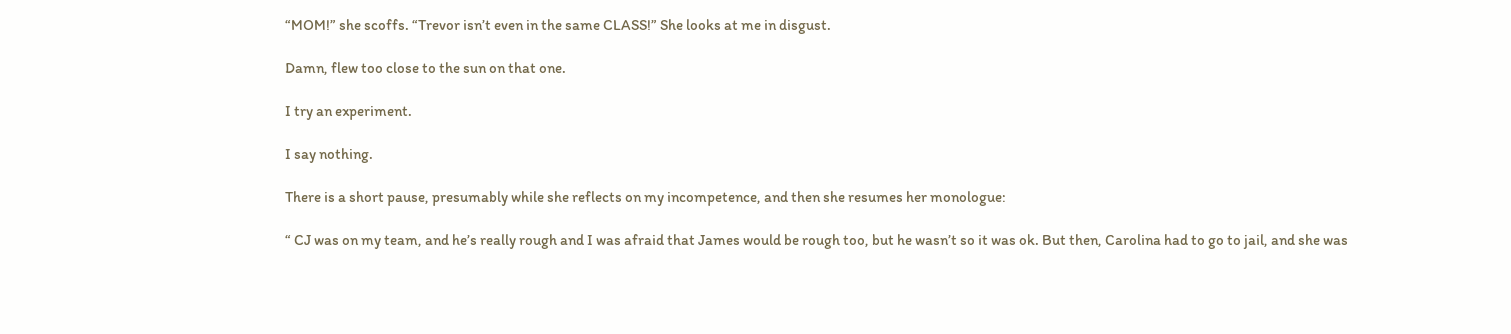“MOM!” she scoffs. “Trevor isn’t even in the same CLASS!” She looks at me in disgust.

Damn, flew too close to the sun on that one.

I try an experiment.

I say nothing.

There is a short pause, presumably while she reflects on my incompetence, and then she resumes her monologue:

“ CJ was on my team, and he’s really rough and I was afraid that James would be rough too, but he wasn’t so it was ok. But then, Carolina had to go to jail, and she was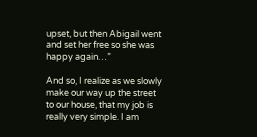upset, but then Abigail went and set her free so she was happy again…”

And so, I realize as we slowly make our way up the street to our house, that my job is really very simple. I am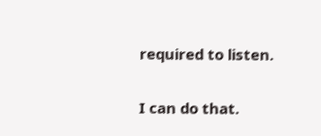required to listen.

I can do that.